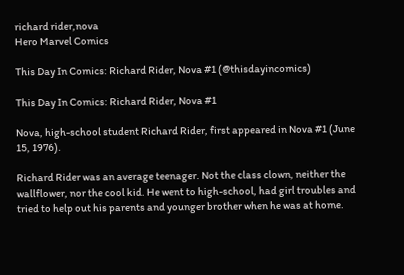richard rider,nova
Hero Marvel Comics

This Day In Comics: Richard Rider, Nova #1 (@thisdayincomics)

This Day In Comics: Richard Rider, Nova #1

Nova, high-school student Richard Rider, first appeared in Nova #1 (June 15, 1976).

Richard Rider was an average teenager. Not the class clown, neither the wallflower, nor the cool kid. He went to high-school, had girl troubles and tried to help out his parents and younger brother when he was at home.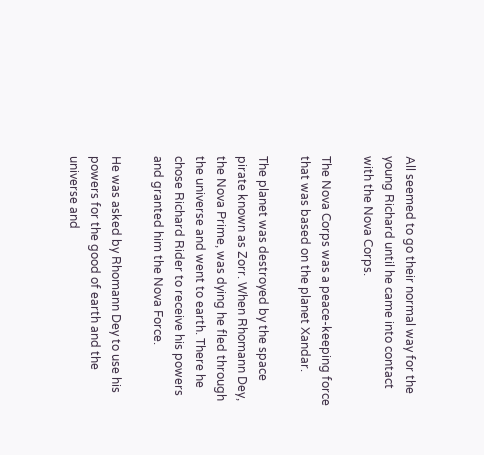All seemed to go their normal way for the young Richard until he came into contact with the Nova Corps.

The Nova Corps was a peace-keeping force that was based on the planet Xandar.

The planet was destroyed by the space pirate known as Zorr. When Rhomann Dey, the Nova Prime, was dying he fled through the universe and went to earth. There he chose Richard Rider to receive his powers and granted him the Nova Force.

He was asked by Rhomann Dey to use his powers for the good of earth and the universe and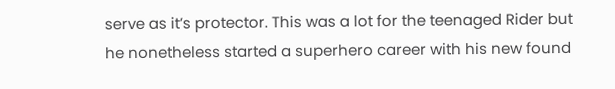serve as it’s protector. This was a lot for the teenaged Rider but he nonetheless started a superhero career with his new found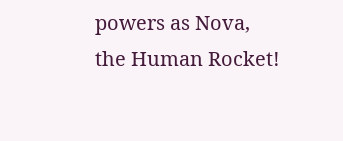powers as Nova, the Human Rocket!